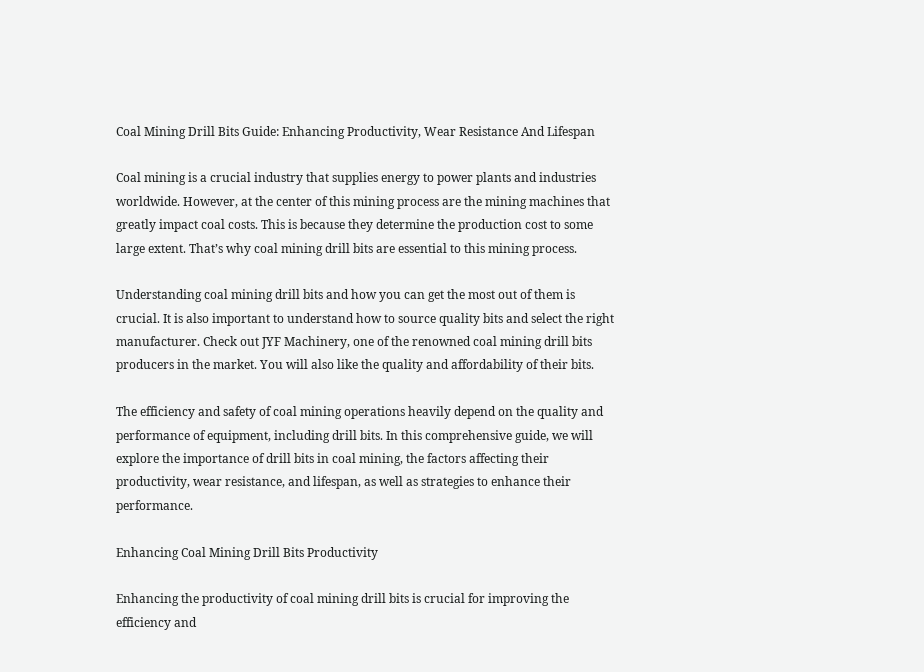Coal Mining Drill Bits Guide: Enhancing Productivity, Wear Resistance And Lifespan

Coal mining is a crucial industry that supplies energy to power plants and industries worldwide. However, at the center of this mining process are the mining machines that greatly impact coal costs. This is because they determine the production cost to some large extent. That’s why coal mining drill bits are essential to this mining process.

Understanding coal mining drill bits and how you can get the most out of them is crucial. It is also important to understand how to source quality bits and select the right manufacturer. Check out JYF Machinery, one of the renowned coal mining drill bits producers in the market. You will also like the quality and affordability of their bits.

The efficiency and safety of coal mining operations heavily depend on the quality and performance of equipment, including drill bits. In this comprehensive guide, we will explore the importance of drill bits in coal mining, the factors affecting their productivity, wear resistance, and lifespan, as well as strategies to enhance their performance.

Enhancing Coal Mining Drill Bits Productivity

Enhancing the productivity of coal mining drill bits is crucial for improving the efficiency and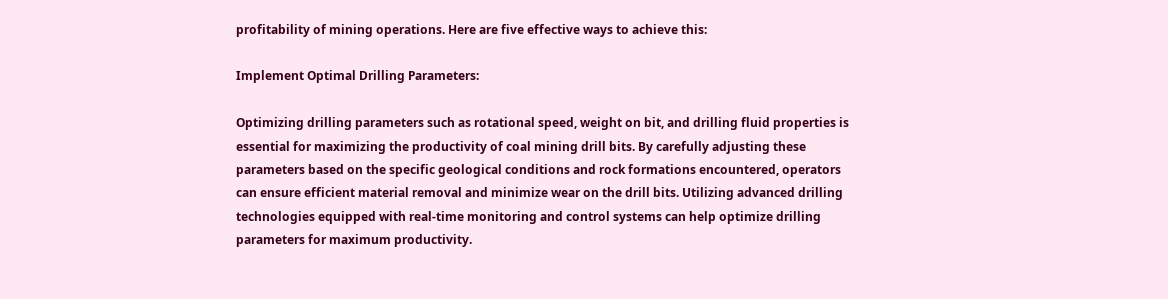profitability of mining operations. Here are five effective ways to achieve this:

Implement Optimal Drilling Parameters:

Optimizing drilling parameters such as rotational speed, weight on bit, and drilling fluid properties is essential for maximizing the productivity of coal mining drill bits. By carefully adjusting these parameters based on the specific geological conditions and rock formations encountered, operators can ensure efficient material removal and minimize wear on the drill bits. Utilizing advanced drilling technologies equipped with real-time monitoring and control systems can help optimize drilling parameters for maximum productivity.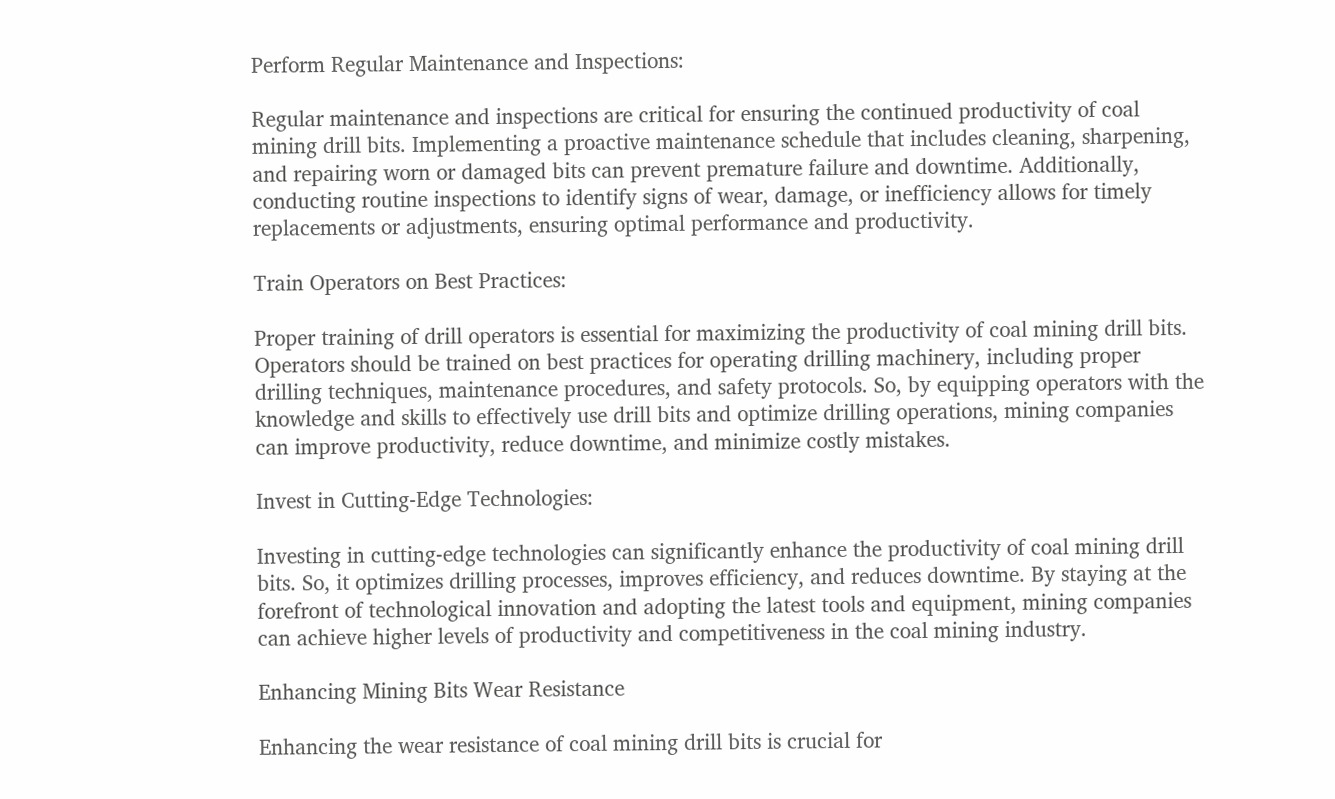Perform Regular Maintenance and Inspections:

Regular maintenance and inspections are critical for ensuring the continued productivity of coal mining drill bits. Implementing a proactive maintenance schedule that includes cleaning, sharpening, and repairing worn or damaged bits can prevent premature failure and downtime. Additionally, conducting routine inspections to identify signs of wear, damage, or inefficiency allows for timely replacements or adjustments, ensuring optimal performance and productivity.

Train Operators on Best Practices:

Proper training of drill operators is essential for maximizing the productivity of coal mining drill bits. Operators should be trained on best practices for operating drilling machinery, including proper drilling techniques, maintenance procedures, and safety protocols. So, by equipping operators with the knowledge and skills to effectively use drill bits and optimize drilling operations, mining companies can improve productivity, reduce downtime, and minimize costly mistakes.

Invest in Cutting-Edge Technologies:

Investing in cutting-edge technologies can significantly enhance the productivity of coal mining drill bits. So, it optimizes drilling processes, improves efficiency, and reduces downtime. By staying at the forefront of technological innovation and adopting the latest tools and equipment, mining companies can achieve higher levels of productivity and competitiveness in the coal mining industry.

Enhancing Mining Bits Wear Resistance

Enhancing the wear resistance of coal mining drill bits is crucial for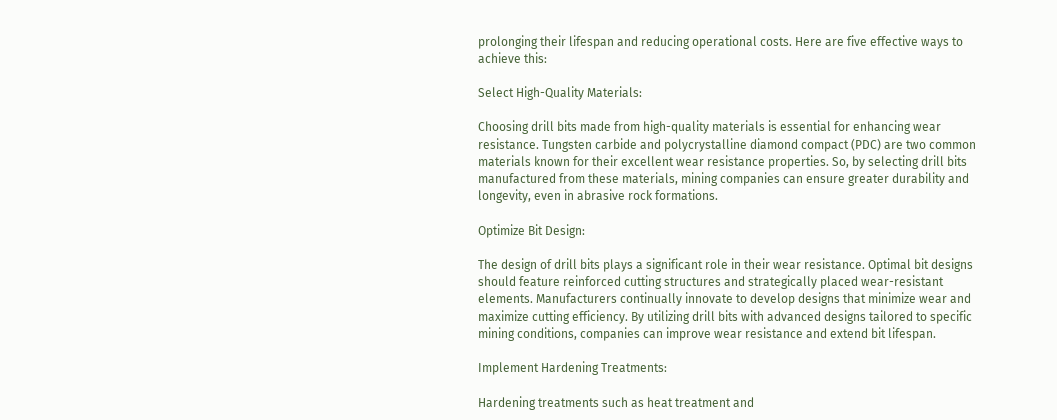prolonging their lifespan and reducing operational costs. Here are five effective ways to achieve this:

Select High-Quality Materials:

Choosing drill bits made from high-quality materials is essential for enhancing wear resistance. Tungsten carbide and polycrystalline diamond compact (PDC) are two common materials known for their excellent wear resistance properties. So, by selecting drill bits manufactured from these materials, mining companies can ensure greater durability and longevity, even in abrasive rock formations.

Optimize Bit Design:

The design of drill bits plays a significant role in their wear resistance. Optimal bit designs should feature reinforced cutting structures and strategically placed wear-resistant elements. Manufacturers continually innovate to develop designs that minimize wear and maximize cutting efficiency. By utilizing drill bits with advanced designs tailored to specific mining conditions, companies can improve wear resistance and extend bit lifespan.

Implement Hardening Treatments:

Hardening treatments such as heat treatment and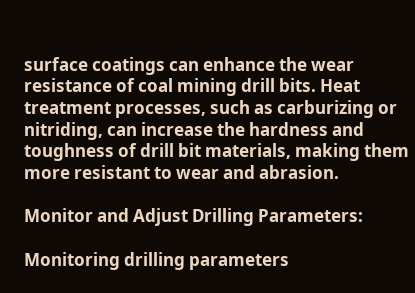surface coatings can enhance the wear resistance of coal mining drill bits. Heat treatment processes, such as carburizing or nitriding, can increase the hardness and toughness of drill bit materials, making them more resistant to wear and abrasion.

Monitor and Adjust Drilling Parameters:

Monitoring drilling parameters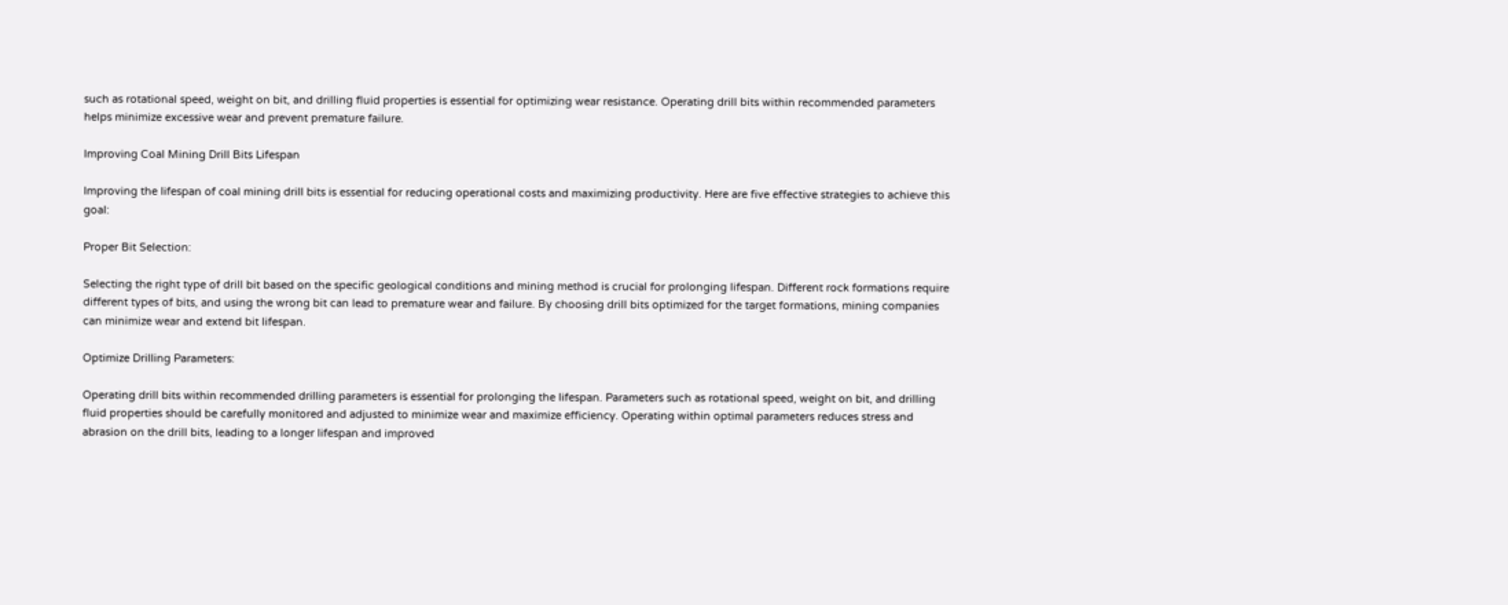such as rotational speed, weight on bit, and drilling fluid properties is essential for optimizing wear resistance. Operating drill bits within recommended parameters helps minimize excessive wear and prevent premature failure.

Improving Coal Mining Drill Bits Lifespan

Improving the lifespan of coal mining drill bits is essential for reducing operational costs and maximizing productivity. Here are five effective strategies to achieve this goal:

Proper Bit Selection:

Selecting the right type of drill bit based on the specific geological conditions and mining method is crucial for prolonging lifespan. Different rock formations require different types of bits, and using the wrong bit can lead to premature wear and failure. By choosing drill bits optimized for the target formations, mining companies can minimize wear and extend bit lifespan.

Optimize Drilling Parameters:

Operating drill bits within recommended drilling parameters is essential for prolonging the lifespan. Parameters such as rotational speed, weight on bit, and drilling fluid properties should be carefully monitored and adjusted to minimize wear and maximize efficiency. Operating within optimal parameters reduces stress and abrasion on the drill bits, leading to a longer lifespan and improved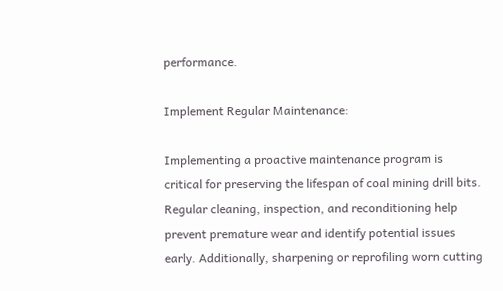performance.

Implement Regular Maintenance:

Implementing a proactive maintenance program is critical for preserving the lifespan of coal mining drill bits. Regular cleaning, inspection, and reconditioning help prevent premature wear and identify potential issues early. Additionally, sharpening or reprofiling worn cutting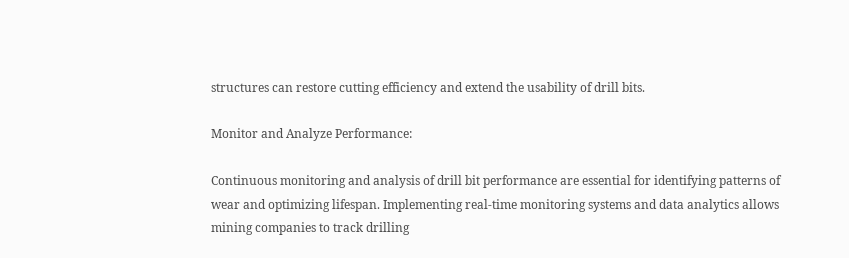structures can restore cutting efficiency and extend the usability of drill bits.

Monitor and Analyze Performance:

Continuous monitoring and analysis of drill bit performance are essential for identifying patterns of wear and optimizing lifespan. Implementing real-time monitoring systems and data analytics allows mining companies to track drilling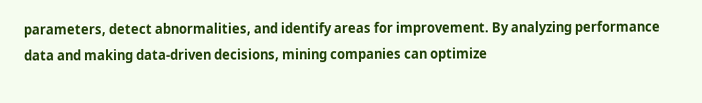parameters, detect abnormalities, and identify areas for improvement. By analyzing performance data and making data-driven decisions, mining companies can optimize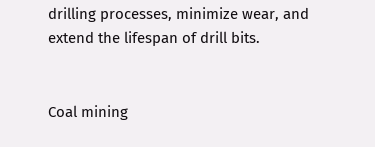drilling processes, minimize wear, and extend the lifespan of drill bits.


Coal mining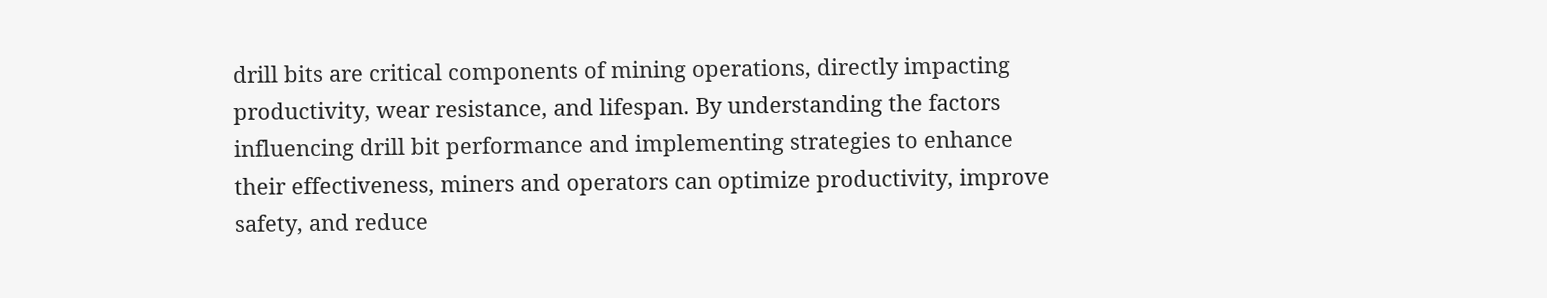drill bits are critical components of mining operations, directly impacting productivity, wear resistance, and lifespan. By understanding the factors influencing drill bit performance and implementing strategies to enhance their effectiveness, miners and operators can optimize productivity, improve safety, and reduce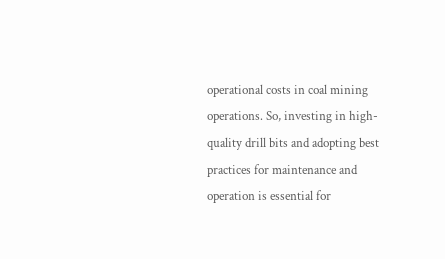operational costs in coal mining operations. So, investing in high-quality drill bits and adopting best practices for maintenance and operation is essential for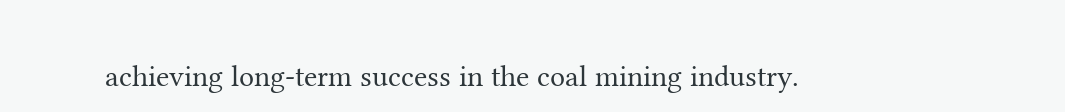achieving long-term success in the coal mining industry.